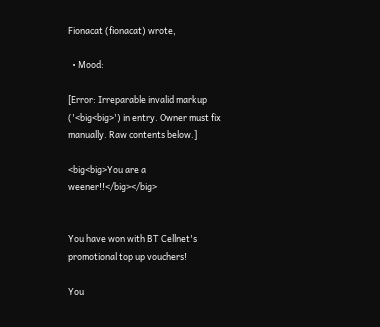Fionacat (fionacat) wrote,

  • Mood:

[Error: Irreparable invalid markup ('<big<big>') in entry. Owner must fix manually. Raw contents below.]

<big<big>You are a weener!!</big></big>


You have won with BT Cellnet's promotional top up vouchers!

You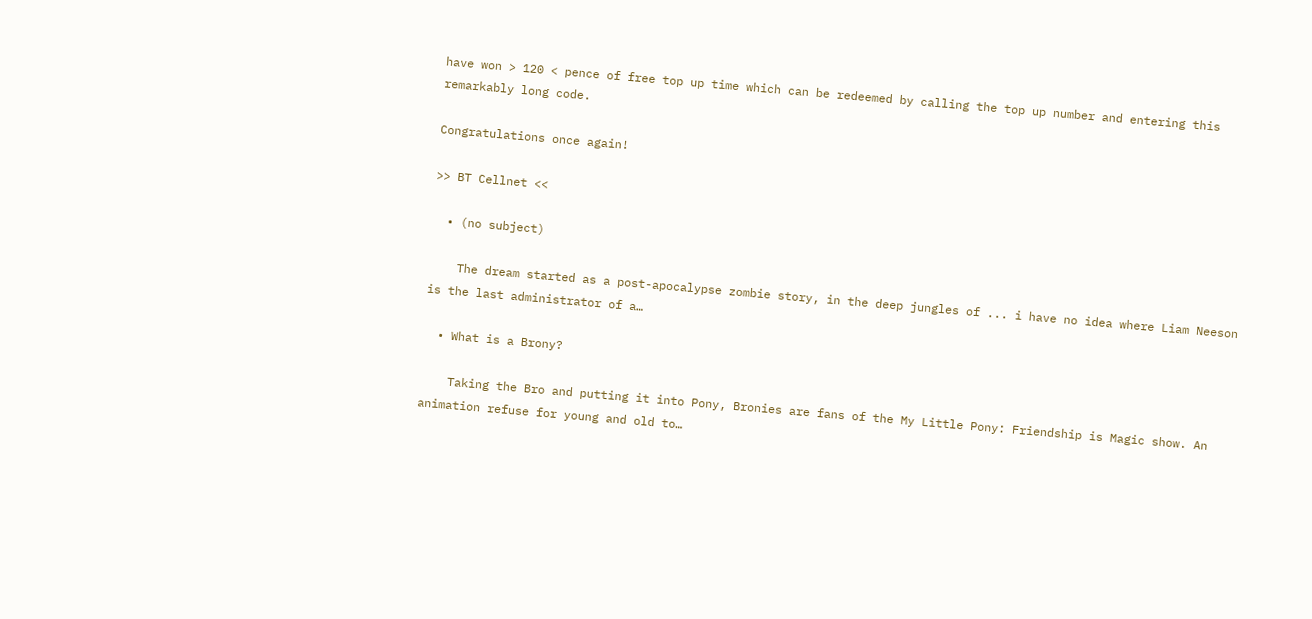have won > 120 < pence of free top up time which can be redeemed by calling the top up number and entering this remarkably long code.

Congratulations once again!

>> BT Cellnet <<

  • (no subject)

    The dream started as a post-apocalypse zombie story, in the deep jungles of ... i have no idea where Liam Neeson is the last administrator of a…

  • What is a Brony?

    Taking the Bro and putting it into Pony, Bronies are fans of the My Little Pony: Friendship is Magic show. An animation refuse for young and old to…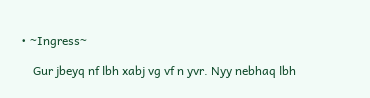• ~Ingress~

    Gur jbeyq nf lbh xabj vg vf n yvr. Nyy nebhaq lbh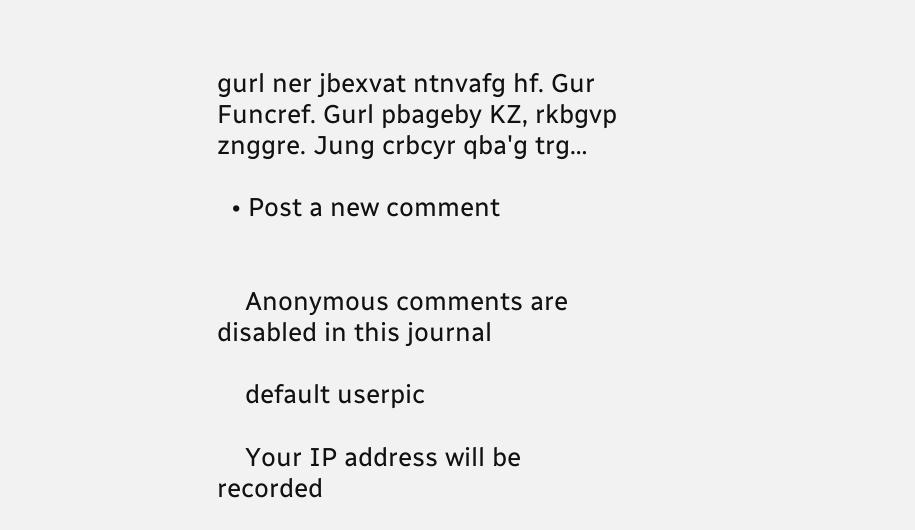gurl ner jbexvat ntnvafg hf. Gur Funcref. Gurl pbageby KZ, rkbgvp znggre. Jung crbcyr qba'g trg…

  • Post a new comment


    Anonymous comments are disabled in this journal

    default userpic

    Your IP address will be recorded